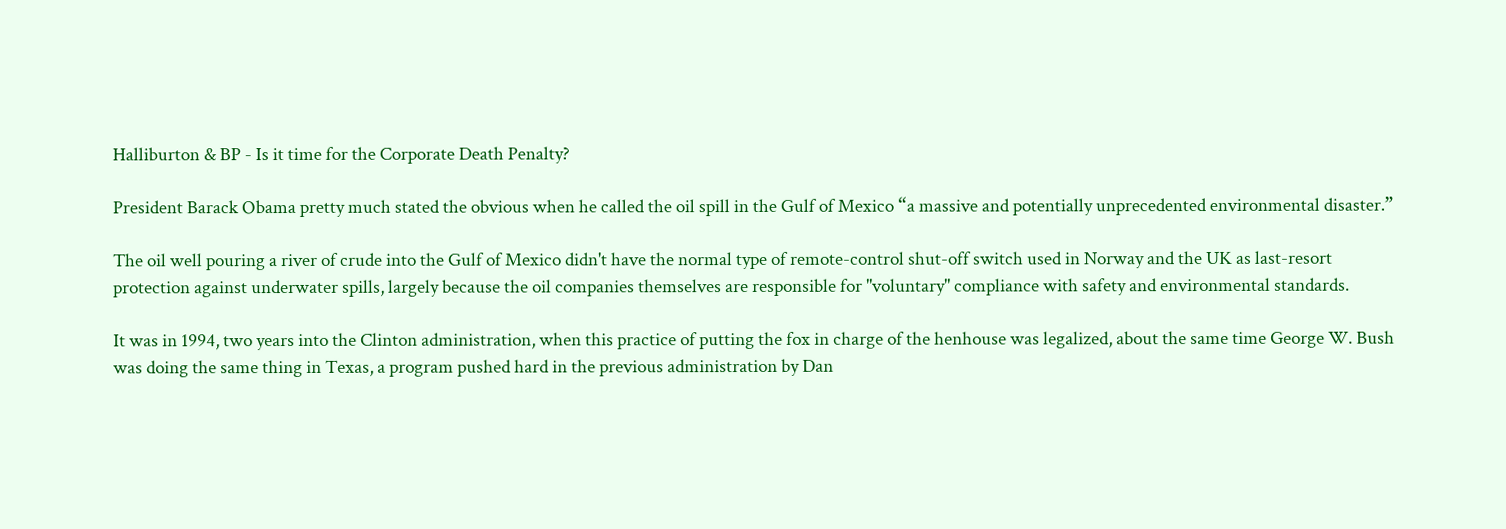Halliburton & BP - Is it time for the Corporate Death Penalty?

President Barack Obama pretty much stated the obvious when he called the oil spill in the Gulf of Mexico “a massive and potentially unprecedented environmental disaster.”

The oil well pouring a river of crude into the Gulf of Mexico didn't have the normal type of remote-control shut-off switch used in Norway and the UK as last-resort protection against underwater spills, largely because the oil companies themselves are responsible for "voluntary" compliance with safety and environmental standards.

It was in 1994, two years into the Clinton administration, when this practice of putting the fox in charge of the henhouse was legalized, about the same time George W. Bush was doing the same thing in Texas, a program pushed hard in the previous administration by Dan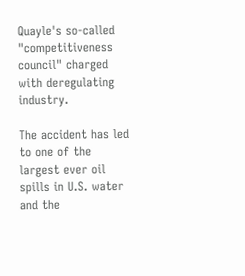Quayle's so-called "competitiveness council" charged with deregulating industry.

The accident has led to one of the largest ever oil spills in U.S. water and the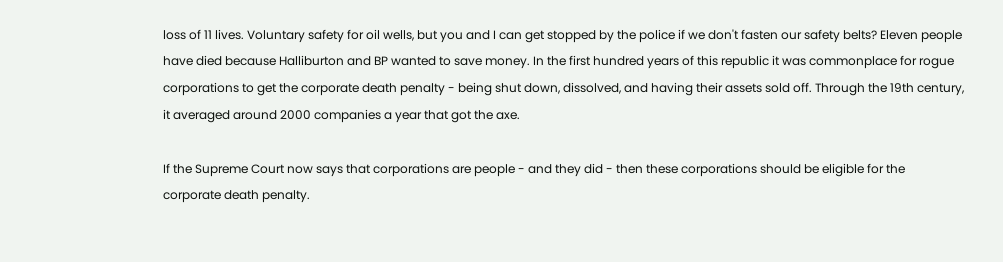loss of 11 lives. Voluntary safety for oil wells, but you and I can get stopped by the police if we don't fasten our safety belts? Eleven people have died because Halliburton and BP wanted to save money. In the first hundred years of this republic it was commonplace for rogue corporations to get the corporate death penalty - being shut down, dissolved, and having their assets sold off. Through the 19th century, it averaged around 2000 companies a year that got the axe.

If the Supreme Court now says that corporations are people - and they did - then these corporations should be eligible for the corporate death penalty.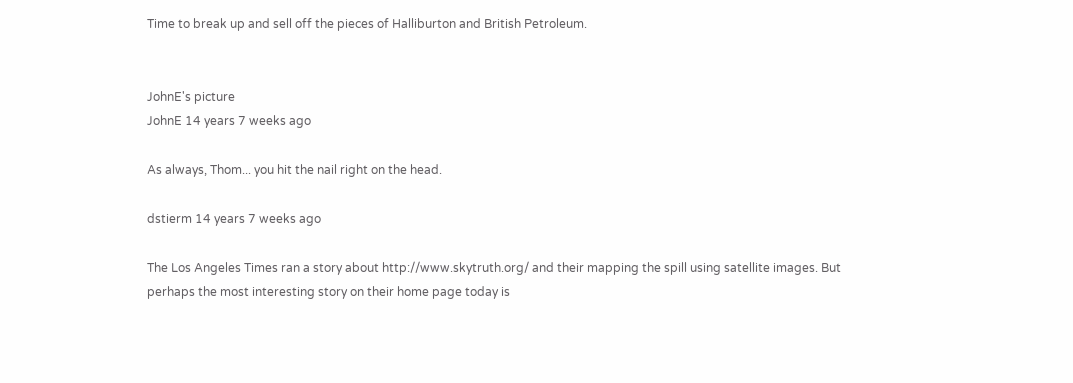Time to break up and sell off the pieces of Halliburton and British Petroleum.


JohnE's picture
JohnE 14 years 7 weeks ago

As always, Thom... you hit the nail right on the head.

dstierm 14 years 7 weeks ago

The Los Angeles Times ran a story about http://www.skytruth.org/ and their mapping the spill using satellite images. But perhaps the most interesting story on their home page today is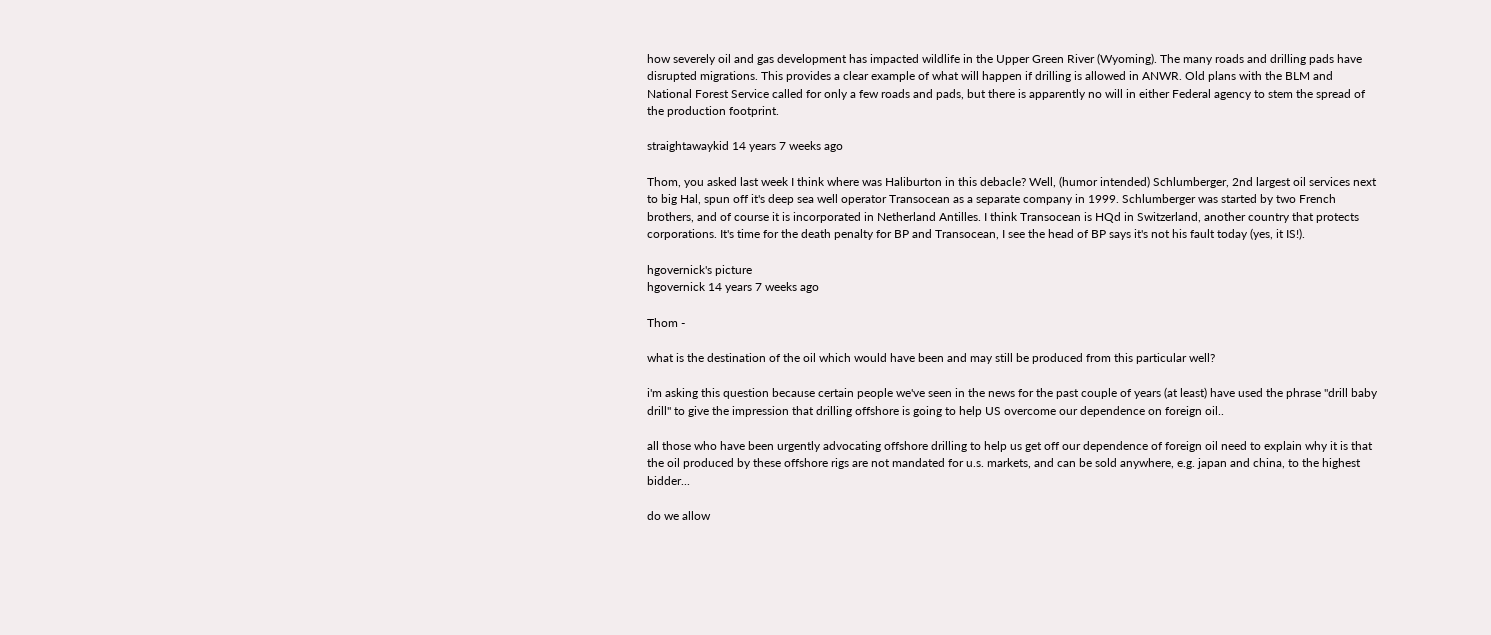how severely oil and gas development has impacted wildlife in the Upper Green River (Wyoming). The many roads and drilling pads have disrupted migrations. This provides a clear example of what will happen if drilling is allowed in ANWR. Old plans with the BLM and National Forest Service called for only a few roads and pads, but there is apparently no will in either Federal agency to stem the spread of the production footprint.

straightawaykid 14 years 7 weeks ago

Thom, you asked last week I think where was Haliburton in this debacle? Well, (humor intended) Schlumberger, 2nd largest oil services next to big Hal, spun off it's deep sea well operator Transocean as a separate company in 1999. Schlumberger was started by two French brothers, and of course it is incorporated in Netherland Antilles. I think Transocean is HQd in Switzerland, another country that protects corporations. It's time for the death penalty for BP and Transocean, I see the head of BP says it's not his fault today (yes, it IS!).

hgovernick's picture
hgovernick 14 years 7 weeks ago

Thom -

what is the destination of the oil which would have been and may still be produced from this particular well?

i'm asking this question because certain people we've seen in the news for the past couple of years (at least) have used the phrase "drill baby drill" to give the impression that drilling offshore is going to help US overcome our dependence on foreign oil..

all those who have been urgently advocating offshore drilling to help us get off our dependence of foreign oil need to explain why it is that the oil produced by these offshore rigs are not mandated for u.s. markets, and can be sold anywhere, e.g. japan and china, to the highest bidder...

do we allow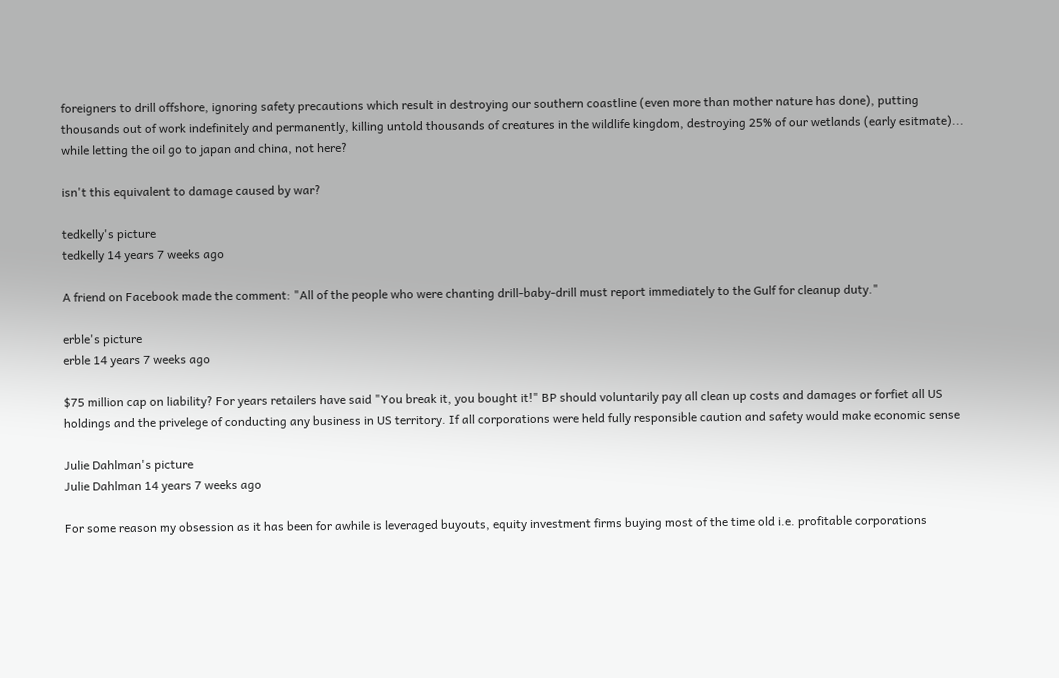foreigners to drill offshore, ignoring safety precautions which result in destroying our southern coastline (even more than mother nature has done), putting thousands out of work indefinitely and permanently, killing untold thousands of creatures in the wildlife kingdom, destroying 25% of our wetlands (early esitmate)... while letting the oil go to japan and china, not here?

isn't this equivalent to damage caused by war?

tedkelly's picture
tedkelly 14 years 7 weeks ago

A friend on Facebook made the comment: "All of the people who were chanting drill-baby-drill must report immediately to the Gulf for cleanup duty."

erble's picture
erble 14 years 7 weeks ago

$75 million cap on liability? For years retailers have said "You break it, you bought it!" BP should voluntarily pay all clean up costs and damages or forfiet all US holdings and the privelege of conducting any business in US territory. If all corporations were held fully responsible caution and safety would make economic sense

Julie Dahlman's picture
Julie Dahlman 14 years 7 weeks ago

For some reason my obsession as it has been for awhile is leveraged buyouts, equity investment firms buying most of the time old i.e. profitable corporations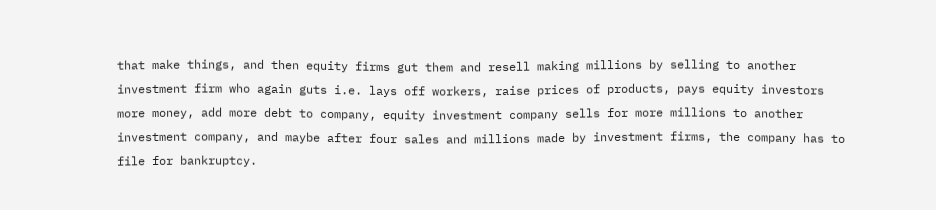that make things, and then equity firms gut them and resell making millions by selling to another investment firm who again guts i.e. lays off workers, raise prices of products, pays equity investors more money, add more debt to company, equity investment company sells for more millions to another investment company, and maybe after four sales and millions made by investment firms, the company has to file for bankruptcy.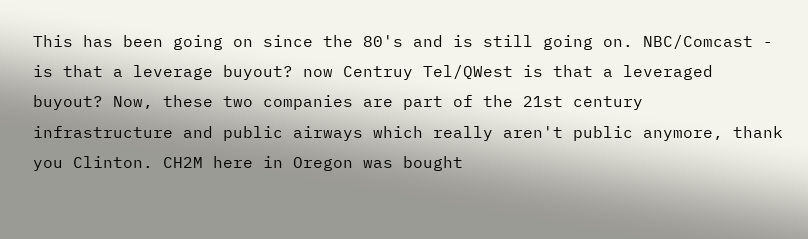This has been going on since the 80's and is still going on. NBC/Comcast - is that a leverage buyout? now Centruy Tel/QWest is that a leveraged buyout? Now, these two companies are part of the 21st century infrastructure and public airways which really aren't public anymore, thank you Clinton. CH2M here in Oregon was bought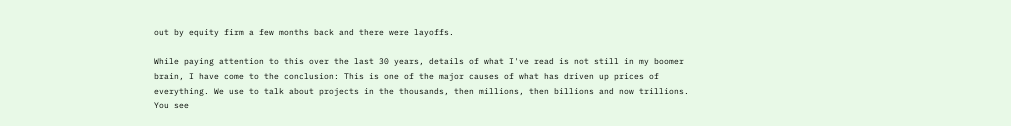out by equity firm a few months back and there were layoffs.

While paying attention to this over the last 30 years, details of what I've read is not still in my boomer brain, I have come to the conclusion: This is one of the major causes of what has driven up prices of everything. We use to talk about projects in the thousands, then millions, then billions and now trillions. You see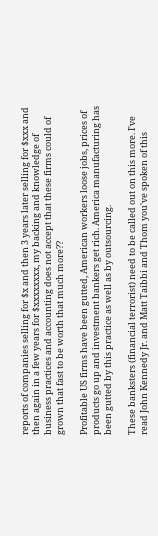reports of companies selling for $x and then 3 years later selling for $xxx and then again in a few years for $xxxxxxxx, my backing and knowledge of business practices and accounting does not accept that these firms could of grown that fast to be worth that much more??

Profitable US firms have been gutted, American workers loose jobs, prices of products go up and investment bankers get rich. America manufacturing has been gutted by this practice as well as by outsourcing.

These banksters (financial terrorist) need to be called out on this more. I've read John Kennedy Jr. and Matt Taibbi and Thom you've spoken of this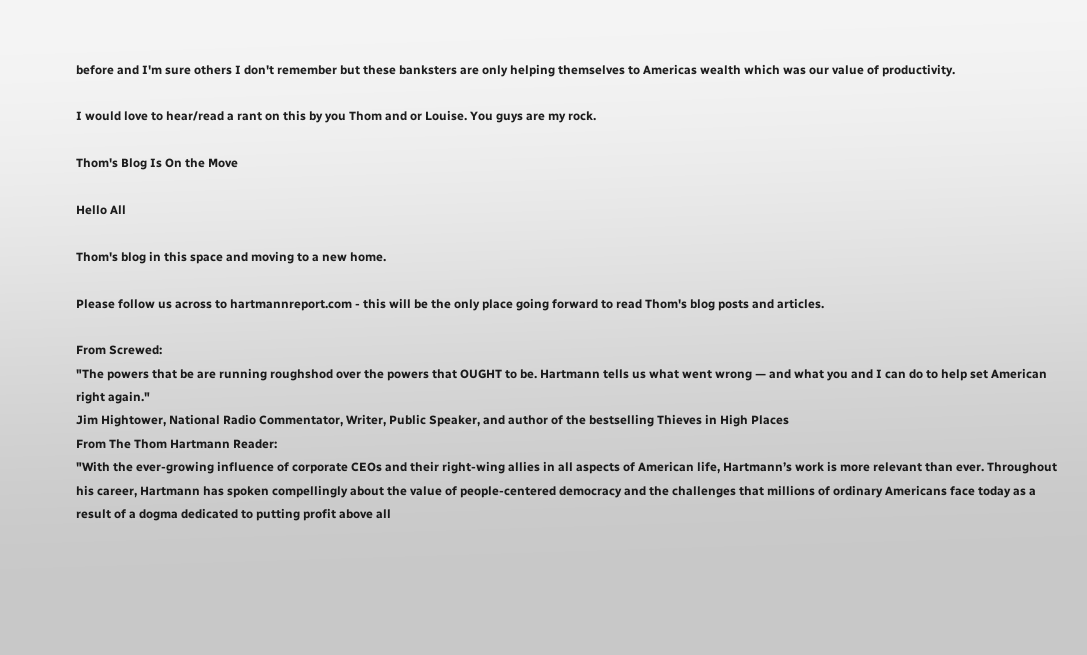before and I'm sure others I don't remember but these banksters are only helping themselves to Americas wealth which was our value of productivity.

I would love to hear/read a rant on this by you Thom and or Louise. You guys are my rock.

Thom's Blog Is On the Move

Hello All

Thom's blog in this space and moving to a new home.

Please follow us across to hartmannreport.com - this will be the only place going forward to read Thom's blog posts and articles.

From Screwed:
"The powers that be are running roughshod over the powers that OUGHT to be. Hartmann tells us what went wrong — and what you and I can do to help set American right again."
Jim Hightower, National Radio Commentator, Writer, Public Speaker, and author of the bestselling Thieves in High Places
From The Thom Hartmann Reader:
"With the ever-growing influence of corporate CEOs and their right-wing allies in all aspects of American life, Hartmann’s work is more relevant than ever. Throughout his career, Hartmann has spoken compellingly about the value of people-centered democracy and the challenges that millions of ordinary Americans face today as a result of a dogma dedicated to putting profit above all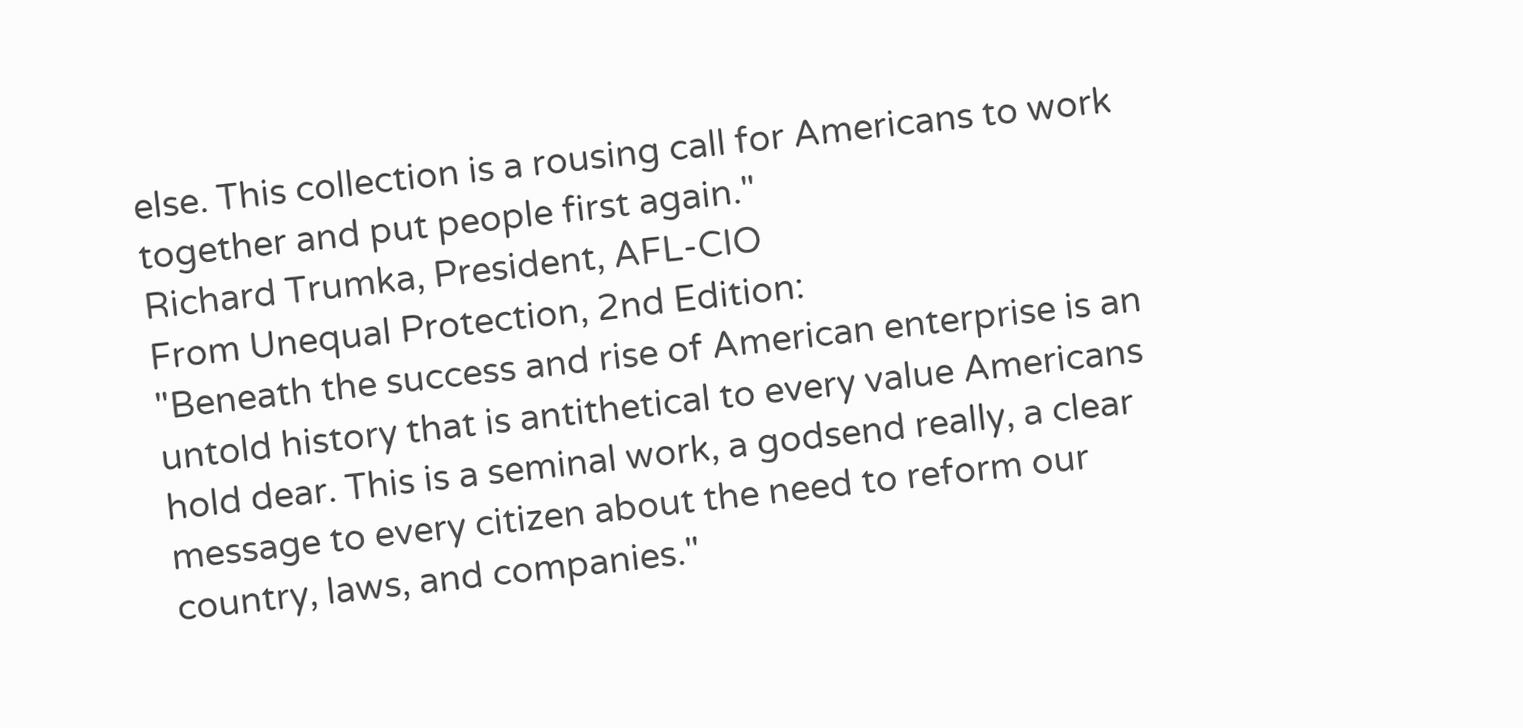else. This collection is a rousing call for Americans to work together and put people first again."
Richard Trumka, President, AFL-CIO
From Unequal Protection, 2nd Edition:
"Beneath the success and rise of American enterprise is an untold history that is antithetical to every value Americans hold dear. This is a seminal work, a godsend really, a clear message to every citizen about the need to reform our country, laws, and companies."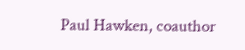Paul Hawken, coauthor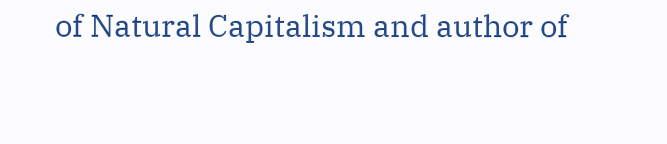of Natural Capitalism and author of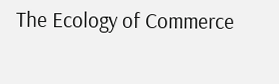The Ecology of Commerce